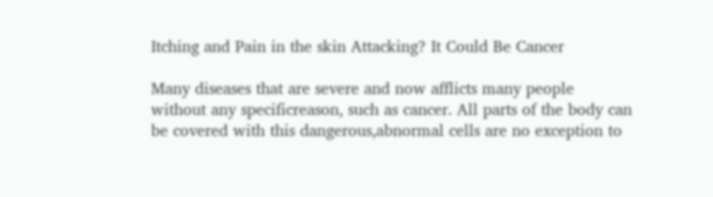Itching and Pain in the skin Attacking? It Could Be Cancer

Many diseases that are severe and now afflicts many people without any specificreason, such as cancer. All parts of the body can be covered with this dangerous,abnormal cells are no exception to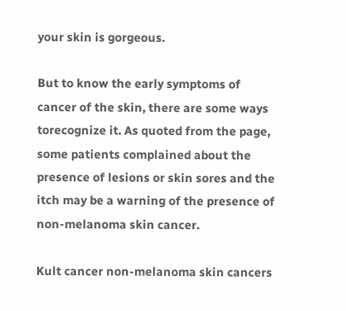your skin is gorgeous.

But to know the early symptoms of cancer of the skin, there are some ways torecognize it. As quoted from the page, some patients complained about the presence of lesions or skin sores and the itch may be a warning of the presence of non-melanoma skin cancer.

Kult cancer non-melanoma skin cancers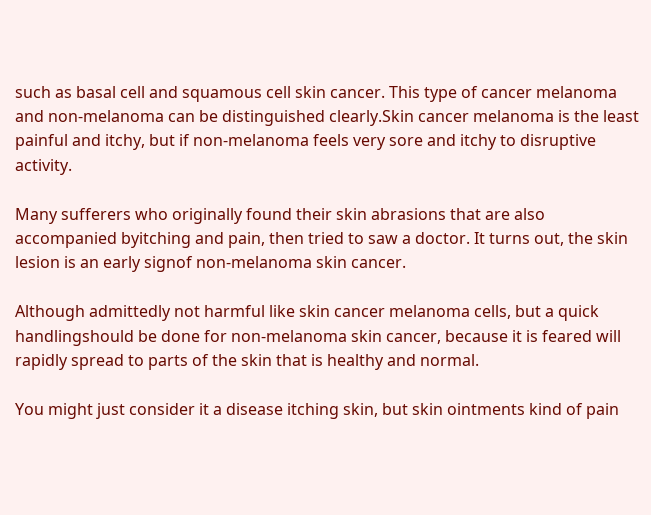such as basal cell and squamous cell skin cancer. This type of cancer melanoma and non-melanoma can be distinguished clearly.Skin cancer melanoma is the least painful and itchy, but if non-melanoma feels very sore and itchy to disruptive activity.

Many sufferers who originally found their skin abrasions that are also accompanied byitching and pain, then tried to saw a doctor. It turns out, the skin lesion is an early signof non-melanoma skin cancer.

Although admittedly not harmful like skin cancer melanoma cells, but a quick handlingshould be done for non-melanoma skin cancer, because it is feared will rapidly spread to parts of the skin that is healthy and normal.

You might just consider it a disease itching skin, but skin ointments kind of pain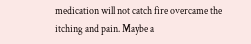medication will not catch fire overcame the itching and pain. Maybe a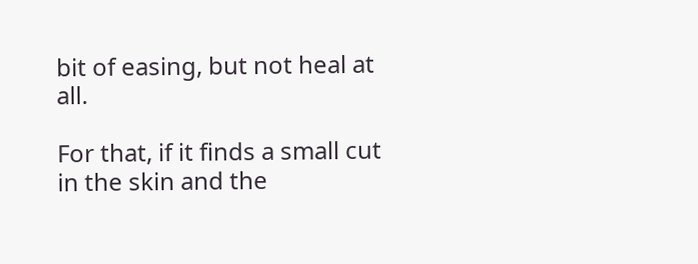bit of easing, but not heal at all.

For that, if it finds a small cut in the skin and the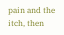pain and the itch, then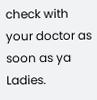check with your doctor as soon as ya Ladies.